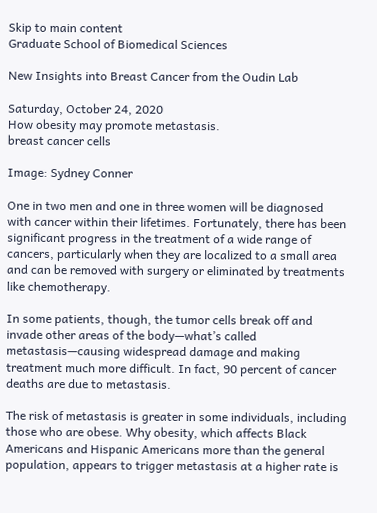Skip to main content
Graduate School of Biomedical Sciences

New Insights into Breast Cancer from the Oudin Lab

Saturday, October 24, 2020
How obesity may promote metastasis.
breast cancer cells

Image: Sydney Conner

One in two men and one in three women will be diagnosed with cancer within their lifetimes. Fortunately, there has been significant progress in the treatment of a wide range of cancers, particularly when they are localized to a small area and can be removed with surgery or eliminated by treatments like chemotherapy.

In some patients, though, the tumor cells break off and invade other areas of the body—what’s called metastasis—causing widespread damage and making treatment much more difficult. In fact, 90 percent of cancer deaths are due to metastasis.

The risk of metastasis is greater in some individuals, including those who are obese. Why obesity, which affects Black Americans and Hispanic Americans more than the general population, appears to trigger metastasis at a higher rate is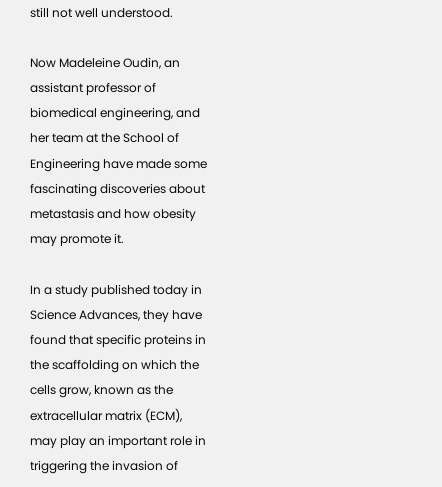still not well understood.

Now Madeleine Oudin, an assistant professor of biomedical engineering, and her team at the School of Engineering have made some fascinating discoveries about metastasis and how obesity may promote it.

In a study published today in Science Advances, they have found that specific proteins in the scaffolding on which the cells grow, known as the extracellular matrix (ECM), may play an important role in triggering the invasion of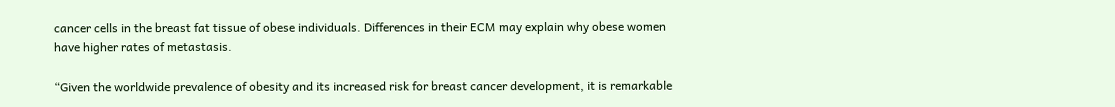cancer cells in the breast fat tissue of obese individuals. Differences in their ECM may explain why obese women have higher rates of metastasis.

“Given the worldwide prevalence of obesity and its increased risk for breast cancer development, it is remarkable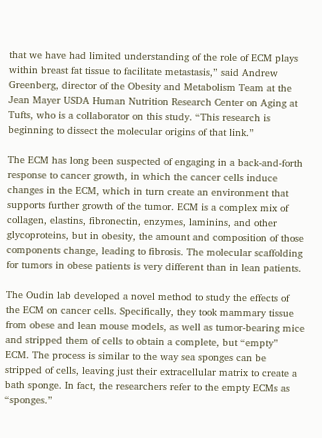that we have had limited understanding of the role of ECM plays within breast fat tissue to facilitate metastasis,” said Andrew Greenberg, director of the Obesity and Metabolism Team at the Jean Mayer USDA Human Nutrition Research Center on Aging at Tufts, who is a collaborator on this study. “This research is beginning to dissect the molecular origins of that link.”

The ECM has long been suspected of engaging in a back-and-forth response to cancer growth, in which the cancer cells induce changes in the ECM, which in turn create an environment that supports further growth of the tumor. ECM is a complex mix of collagen, elastins, fibronectin, enzymes, laminins, and other glycoproteins, but in obesity, the amount and composition of those components change, leading to fibrosis. The molecular scaffolding for tumors in obese patients is very different than in lean patients.

The Oudin lab developed a novel method to study the effects of the ECM on cancer cells. Specifically, they took mammary tissue from obese and lean mouse models, as well as tumor-bearing mice and stripped them of cells to obtain a complete, but “empty” ECM. The process is similar to the way sea sponges can be stripped of cells, leaving just their extracellular matrix to create a bath sponge. In fact, the researchers refer to the empty ECMs as “sponges.”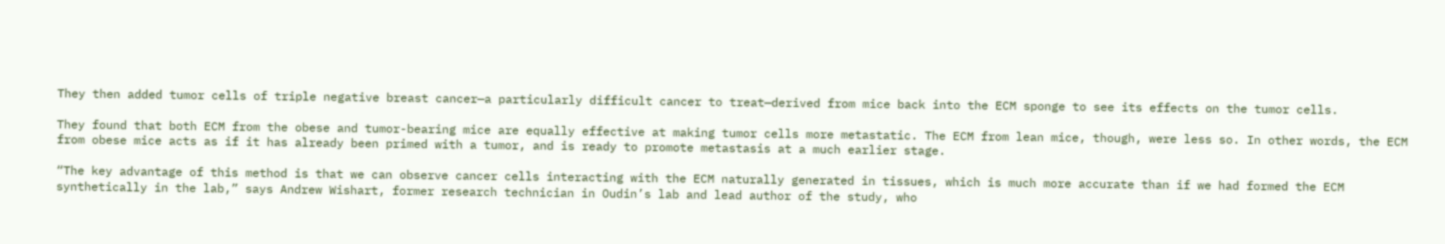They then added tumor cells of triple negative breast cancer—a particularly difficult cancer to treat—derived from mice back into the ECM sponge to see its effects on the tumor cells.

They found that both ECM from the obese and tumor-bearing mice are equally effective at making tumor cells more metastatic. The ECM from lean mice, though, were less so. In other words, the ECM from obese mice acts as if it has already been primed with a tumor, and is ready to promote metastasis at a much earlier stage.

“The key advantage of this method is that we can observe cancer cells interacting with the ECM naturally generated in tissues, which is much more accurate than if we had formed the ECM synthetically in the lab,” says Andrew Wishart, former research technician in Oudin’s lab and lead author of the study, who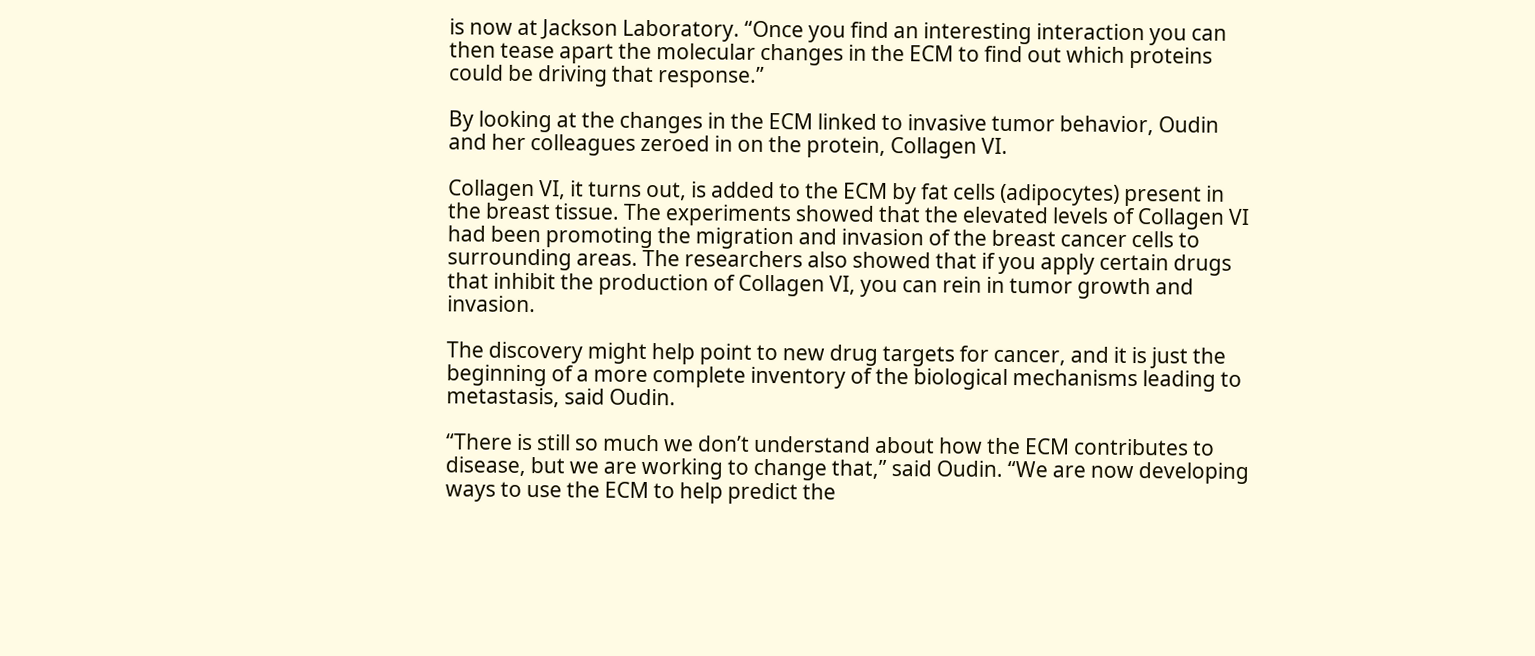is now at Jackson Laboratory. “Once you find an interesting interaction you can then tease apart the molecular changes in the ECM to find out which proteins could be driving that response.”

By looking at the changes in the ECM linked to invasive tumor behavior, Oudin and her colleagues zeroed in on the protein, Collagen VI.

Collagen VI, it turns out, is added to the ECM by fat cells (adipocytes) present in the breast tissue. The experiments showed that the elevated levels of Collagen VI had been promoting the migration and invasion of the breast cancer cells to surrounding areas. The researchers also showed that if you apply certain drugs that inhibit the production of Collagen VI, you can rein in tumor growth and invasion.

The discovery might help point to new drug targets for cancer, and it is just the beginning of a more complete inventory of the biological mechanisms leading to metastasis, said Oudin.

“There is still so much we don’t understand about how the ECM contributes to disease, but we are working to change that,” said Oudin. “We are now developing ways to use the ECM to help predict the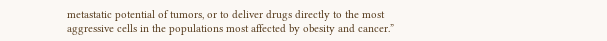metastatic potential of tumors, or to deliver drugs directly to the most aggressive cells in the populations most affected by obesity and cancer.”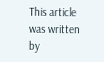This article was written by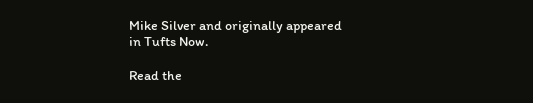Mike Silver and originally appeared in Tufts Now.

Read the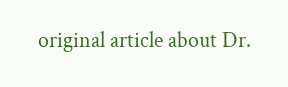original article about Dr.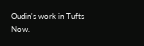Oudin's work in Tufts Now.